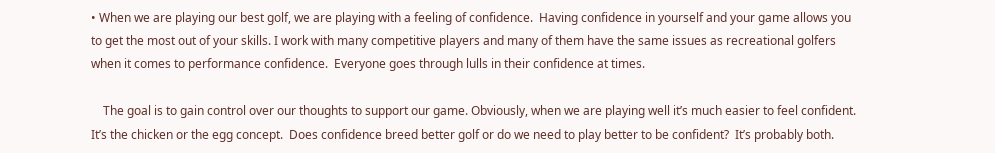• When we are playing our best golf, we are playing with a feeling of confidence.  Having confidence in yourself and your game allows you to get the most out of your skills. I work with many competitive players and many of them have the same issues as recreational golfers when it comes to performance confidence.  Everyone goes through lulls in their confidence at times.

    The goal is to gain control over our thoughts to support our game. Obviously, when we are playing well it’s much easier to feel confident. It’s the chicken or the egg concept.  Does confidence breed better golf or do we need to play better to be confident?  It’s probably both.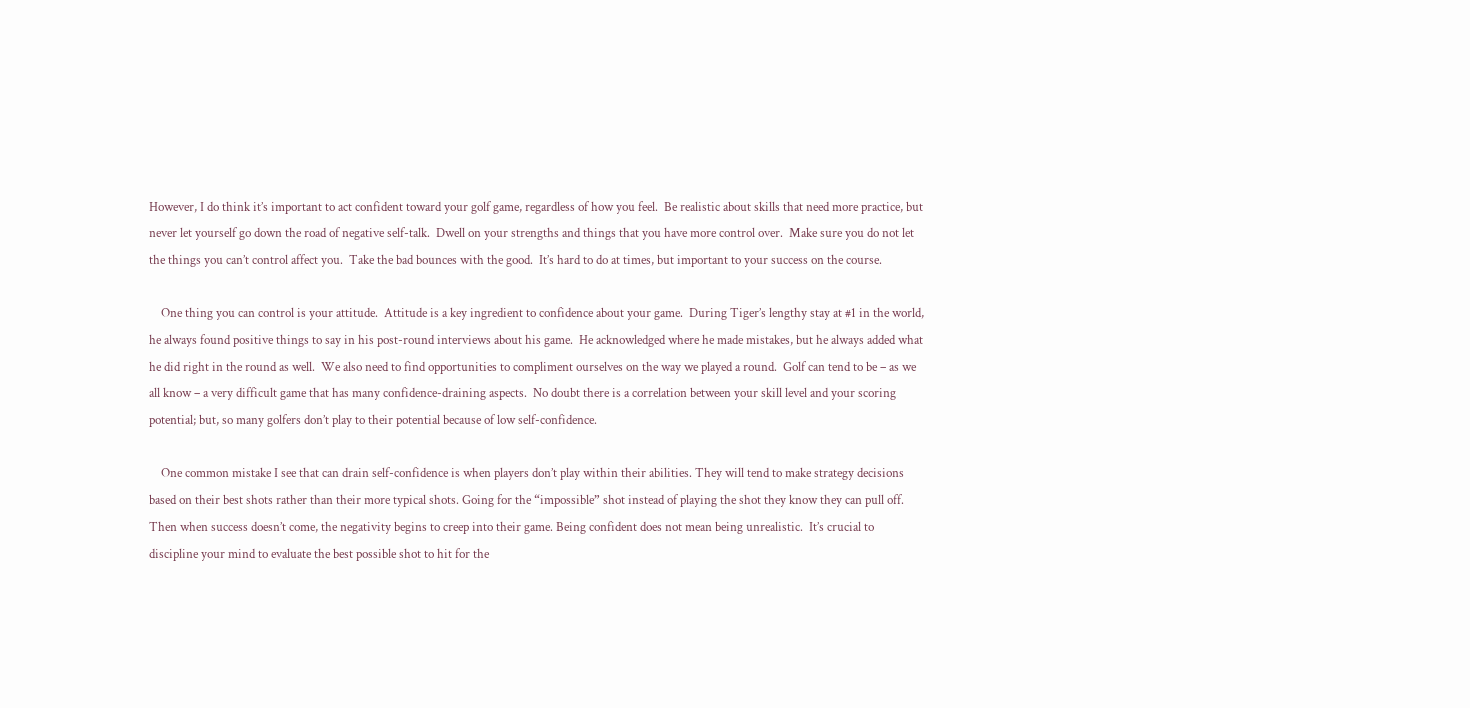However, I do think it’s important to act confident toward your golf game, regardless of how you feel.  Be realistic about skills that need more practice, but never let yourself go down the road of negative self-talk.  Dwell on your strengths and things that you have more control over.  Make sure you do not let the things you can’t control affect you.  Take the bad bounces with the good.  It’s hard to do at times, but important to your success on the course.

    One thing you can control is your attitude.  Attitude is a key ingredient to confidence about your game.  During Tiger’s lengthy stay at #1 in the world, he always found positive things to say in his post-round interviews about his game.  He acknowledged where he made mistakes, but he always added what he did right in the round as well.  We also need to find opportunities to compliment ourselves on the way we played a round.  Golf can tend to be – as we all know – a very difficult game that has many confidence-draining aspects.  No doubt there is a correlation between your skill level and your scoring potential; but, so many golfers don’t play to their potential because of low self-confidence.

    One common mistake I see that can drain self-confidence is when players don’t play within their abilities. They will tend to make strategy decisions based on their best shots rather than their more typical shots. Going for the “impossible” shot instead of playing the shot they know they can pull off. Then when success doesn’t come, the negativity begins to creep into their game. Being confident does not mean being unrealistic.  It’s crucial to discipline your mind to evaluate the best possible shot to hit for the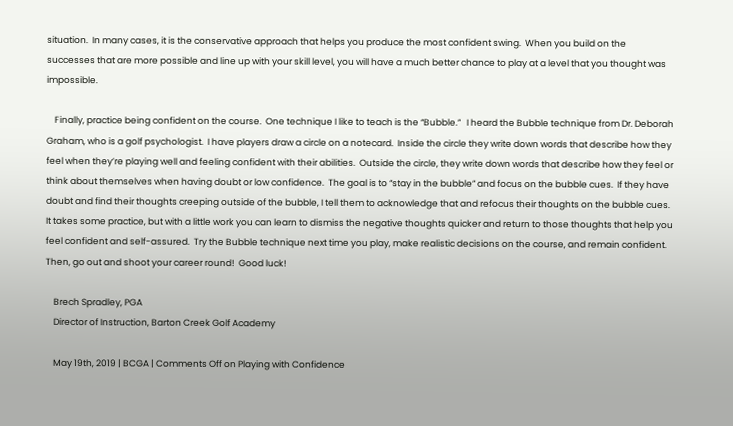situation.  In many cases, it is the conservative approach that helps you produce the most confident swing.  When you build on the successes that are more possible and line up with your skill level, you will have a much better chance to play at a level that you thought was impossible.

    Finally, practice being confident on the course.  One technique I like to teach is the “Bubble.”   I heard the Bubble technique from Dr. Deborah Graham, who is a golf psychologist.  I have players draw a circle on a notecard.  Inside the circle they write down words that describe how they feel when they’re playing well and feeling confident with their abilities.  Outside the circle, they write down words that describe how they feel or think about themselves when having doubt or low confidence.  The goal is to “stay in the bubble” and focus on the bubble cues.  If they have doubt and find their thoughts creeping outside of the bubble, I tell them to acknowledge that and refocus their thoughts on the bubble cues.  It takes some practice, but with a little work you can learn to dismiss the negative thoughts quicker and return to those thoughts that help you feel confident and self-assured.  Try the Bubble technique next time you play, make realistic decisions on the course, and remain confident.  Then, go out and shoot your career round!  Good luck!

    Brech Spradley, PGA
    Director of Instruction, Barton Creek Golf Academy

    May 19th, 2019 | BCGA | Comments Off on Playing with Confidence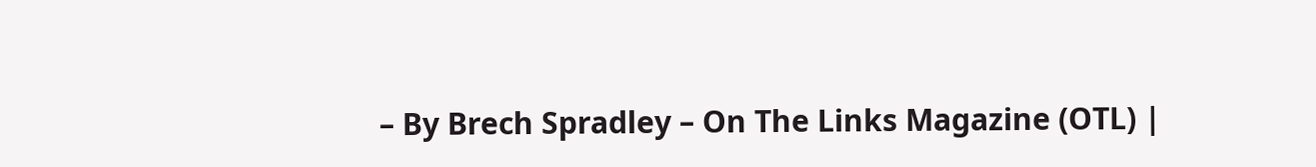– By Brech Spradley – On The Links Magazine (OTL) |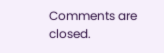Comments are closed.